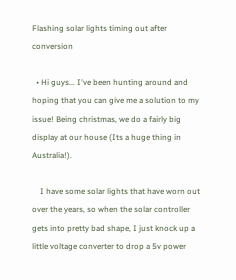Flashing solar lights timing out after conversion

  • Hi guys... I've been hunting around and hoping that you can give me a solution to my issue! Being christmas, we do a fairly big display at our house (Its a huge thing in Australia!).

    I have some solar lights that have worn out over the years, so when the solar controller gets into pretty bad shape, I just knock up a little voltage converter to drop a 5v power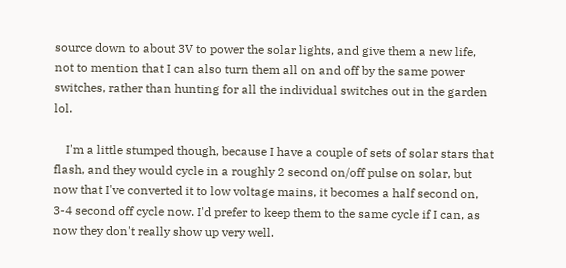source down to about 3V to power the solar lights, and give them a new life, not to mention that I can also turn them all on and off by the same power switches, rather than hunting for all the individual switches out in the garden lol.

    I'm a little stumped though, because I have a couple of sets of solar stars that flash, and they would cycle in a roughly 2 second on/off pulse on solar, but now that I've converted it to low voltage mains, it becomes a half second on, 3-4 second off cycle now. I'd prefer to keep them to the same cycle if I can, as now they don't really show up very well.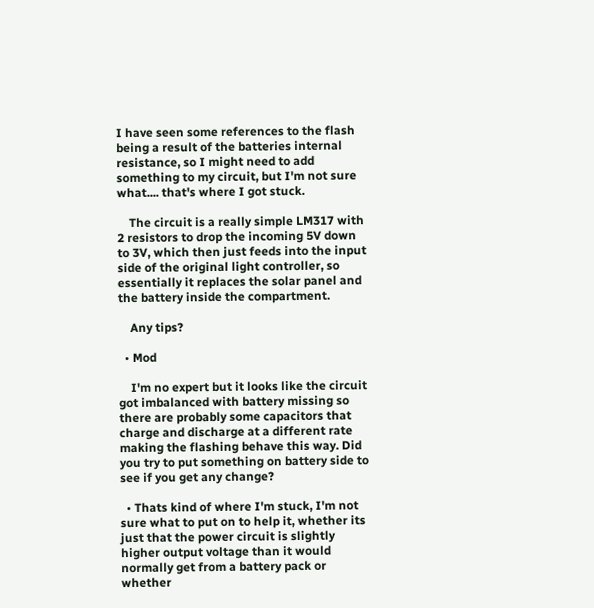I have seen some references to the flash being a result of the batteries internal resistance, so I might need to add something to my circuit, but I'm not sure what.... that's where I got stuck.

    The circuit is a really simple LM317 with 2 resistors to drop the incoming 5V down to 3V, which then just feeds into the input side of the original light controller, so essentially it replaces the solar panel and the battery inside the compartment.

    Any tips?

  • Mod

    I'm no expert but it looks like the circuit got imbalanced with battery missing so there are probably some capacitors that charge and discharge at a different rate making the flashing behave this way. Did you try to put something on battery side to see if you get any change?

  • Thats kind of where I'm stuck, I'm not sure what to put on to help it, whether its just that the power circuit is slightly higher output voltage than it would normally get from a battery pack or whether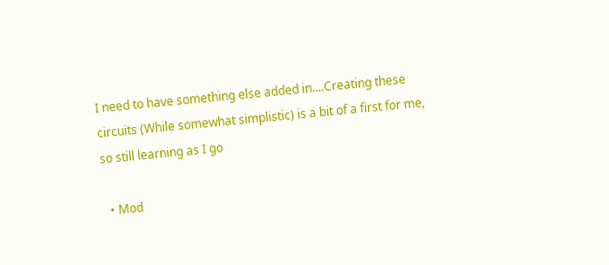I need to have something else added in....Creating these circuits (While somewhat simplistic) is a bit of a first for me, so still learning as I go

  • Mod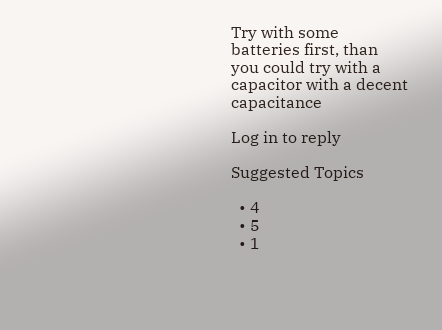Try with some batteries first, than you could try with a capacitor with a decent capacitance

Log in to reply

Suggested Topics

  • 4
  • 5
  • 1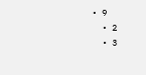• 9
  • 2
  • 3